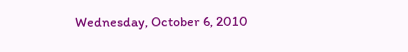Wednesday, October 6, 2010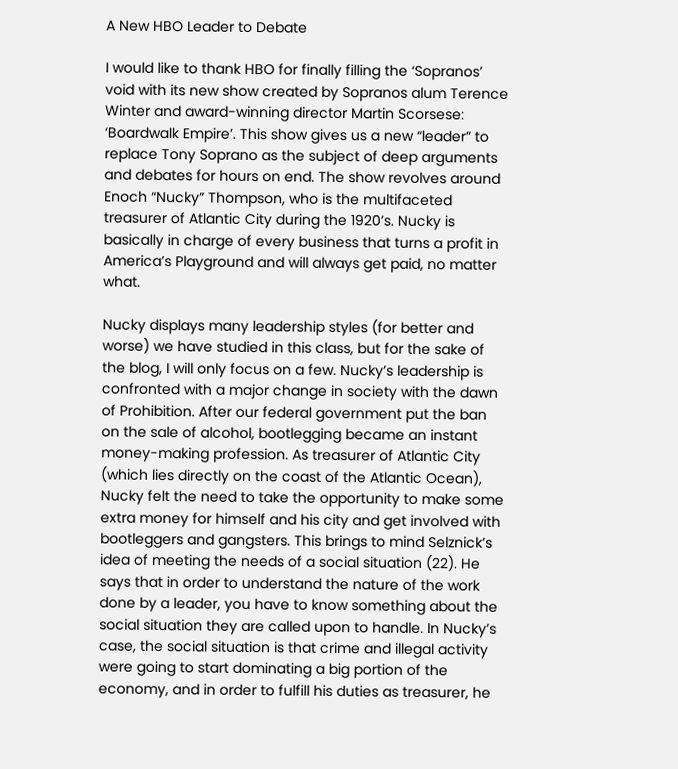A New HBO Leader to Debate

I would like to thank HBO for finally filling the ‘Sopranos’ void with its new show created by Sopranos alum Terence Winter and award-winning director Martin Scorsese: ‘Boardwalk Empire’. This show gives us a new “leader” to replace Tony Soprano as the subject of deep arguments and debates for hours on end. The show revolves around Enoch “Nucky” Thompson, who is the multifaceted treasurer of Atlantic City during the 1920’s. Nucky is basically in charge of every business that turns a profit in America’s Playground and will always get paid, no matter what.

Nucky displays many leadership styles (for better and worse) we have studied in this class, but for the sake of the blog, I will only focus on a few. Nucky’s leadership is confronted with a major change in society with the dawn of Prohibition. After our federal government put the ban on the sale of alcohol, bootlegging became an instant money-making profession. As treasurer of Atlantic City (which lies directly on the coast of the Atlantic Ocean), Nucky felt the need to take the opportunity to make some extra money for himself and his city and get involved with bootleggers and gangsters. This brings to mind Selznick’s idea of meeting the needs of a social situation (22). He says that in order to understand the nature of the work done by a leader, you have to know something about the social situation they are called upon to handle. In Nucky’s case, the social situation is that crime and illegal activity were going to start dominating a big portion of the economy, and in order to fulfill his duties as treasurer, he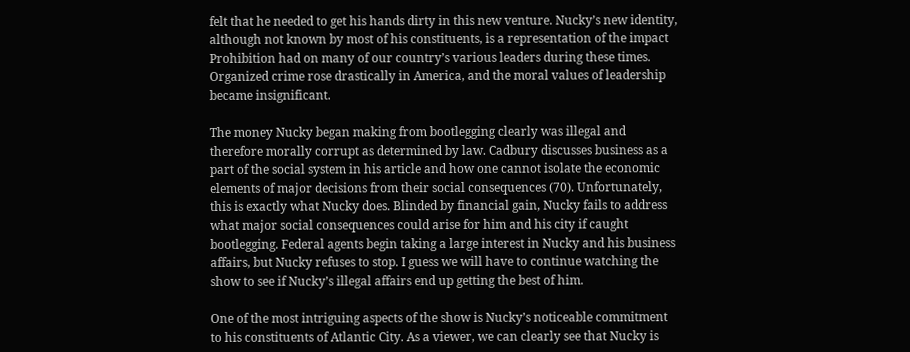felt that he needed to get his hands dirty in this new venture. Nucky’s new identity, although not known by most of his constituents, is a representation of the impact Prohibition had on many of our country’s various leaders during these times. Organized crime rose drastically in America, and the moral values of leadership became insignificant.

The money Nucky began making from bootlegging clearly was illegal and therefore morally corrupt as determined by law. Cadbury discusses business as a part of the social system in his article and how one cannot isolate the economic elements of major decisions from their social consequences (70). Unfortunately, this is exactly what Nucky does. Blinded by financial gain, Nucky fails to address what major social consequences could arise for him and his city if caught bootlegging. Federal agents begin taking a large interest in Nucky and his business affairs, but Nucky refuses to stop. I guess we will have to continue watching the show to see if Nucky’s illegal affairs end up getting the best of him.

One of the most intriguing aspects of the show is Nucky’s noticeable commitment to his constituents of Atlantic City. As a viewer, we can clearly see that Nucky is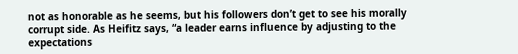not as honorable as he seems, but his followers don’t get to see his morally corrupt side. As Heifitz says, “a leader earns influence by adjusting to the expectations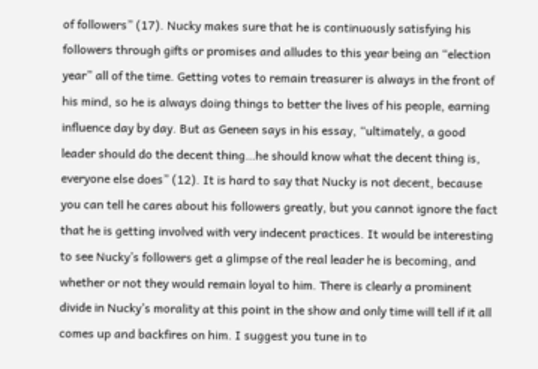of followers” (17). Nucky makes sure that he is continuously satisfying his followers through gifts or promises and alludes to this year being an “election year” all of the time. Getting votes to remain treasurer is always in the front of his mind, so he is always doing things to better the lives of his people, earning influence day by day. But as Geneen says in his essay, “ultimately, a good leader should do the decent thing…he should know what the decent thing is, everyone else does” (12). It is hard to say that Nucky is not decent, because you can tell he cares about his followers greatly, but you cannot ignore the fact that he is getting involved with very indecent practices. It would be interesting to see Nucky’s followers get a glimpse of the real leader he is becoming, and whether or not they would remain loyal to him. There is clearly a prominent divide in Nucky’s morality at this point in the show and only time will tell if it all comes up and backfires on him. I suggest you tune in to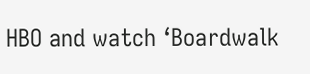HBO and watch ‘Boardwalk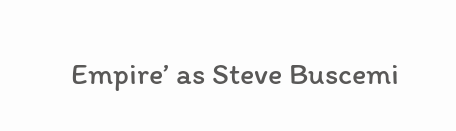Empire’ as Steve Buscemi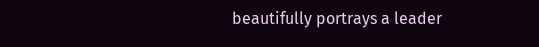beautifully portrays a leader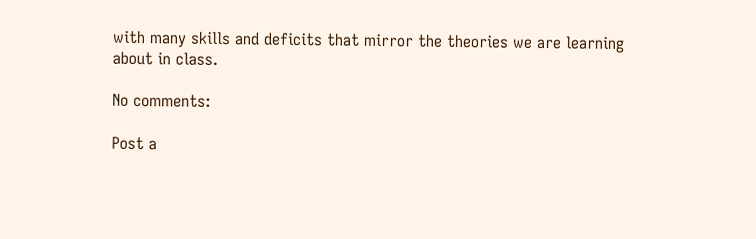with many skills and deficits that mirror the theories we are learning about in class.

No comments:

Post a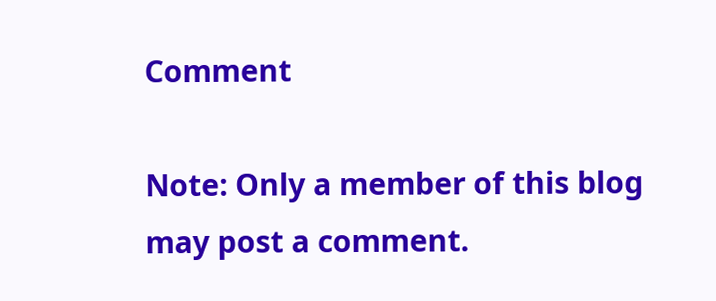Comment

Note: Only a member of this blog may post a comment.